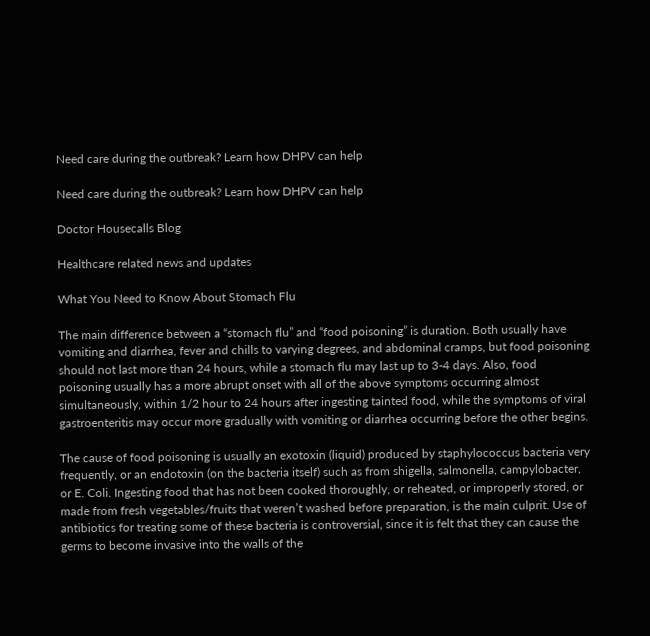Need care during the outbreak? Learn how DHPV can help

Need care during the outbreak? Learn how DHPV can help

Doctor Housecalls Blog

Healthcare related news and updates

What You Need to Know About Stomach Flu

The main difference between a “stomach flu” and “food poisoning” is duration. Both usually have vomiting and diarrhea, fever and chills to varying degrees, and abdominal cramps, but food poisoning should not last more than 24 hours, while a stomach flu may last up to 3-4 days. Also, food poisoning usually has a more abrupt onset with all of the above symptoms occurring almost simultaneously, within 1/2 hour to 24 hours after ingesting tainted food, while the symptoms of viral gastroenteritis may occur more gradually with vomiting or diarrhea occurring before the other begins.

The cause of food poisoning is usually an exotoxin (liquid) produced by staphylococcus bacteria very frequently, or an endotoxin (on the bacteria itself) such as from shigella, salmonella, campylobacter, or E. Coli. Ingesting food that has not been cooked thoroughly, or reheated, or improperly stored, or made from fresh vegetables/fruits that weren’t washed before preparation, is the main culprit. Use of antibiotics for treating some of these bacteria is controversial, since it is felt that they can cause the germs to become invasive into the walls of the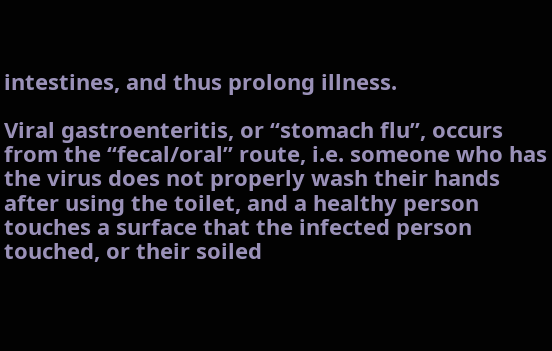intestines, and thus prolong illness.

Viral gastroenteritis, or “stomach flu”, occurs from the “fecal/oral” route, i.e. someone who has the virus does not properly wash their hands after using the toilet, and a healthy person touches a surface that the infected person touched, or their soiled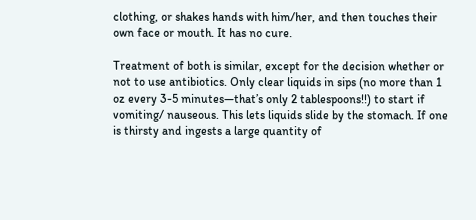clothing, or shakes hands with him/her, and then touches their own face or mouth. It has no cure.

Treatment of both is similar, except for the decision whether or not to use antibiotics. Only clear liquids in sips (no more than 1 oz every 3-5 minutes—that’s only 2 tablespoons!!) to start if vomiting/ nauseous. This lets liquids slide by the stomach. If one is thirsty and ingests a large quantity of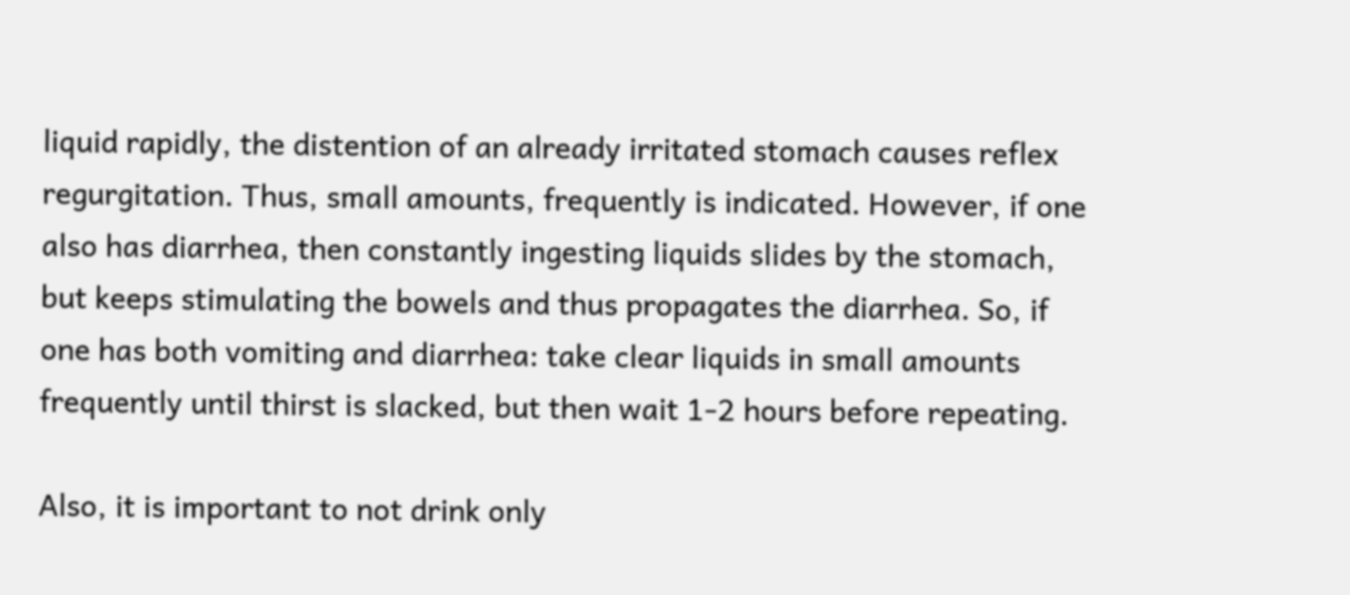liquid rapidly, the distention of an already irritated stomach causes reflex regurgitation. Thus, small amounts, frequently is indicated. However, if one also has diarrhea, then constantly ingesting liquids slides by the stomach, but keeps stimulating the bowels and thus propagates the diarrhea. So, if one has both vomiting and diarrhea: take clear liquids in small amounts frequently until thirst is slacked, but then wait 1-2 hours before repeating.

Also, it is important to not drink only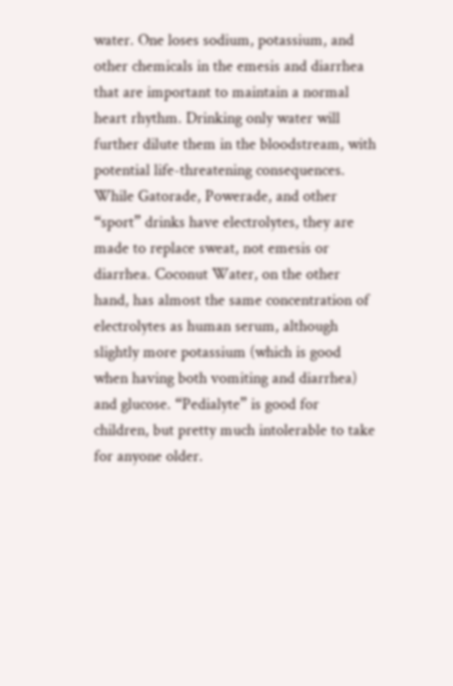water. One loses sodium, potassium, and other chemicals in the emesis and diarrhea that are important to maintain a normal heart rhythm. Drinking only water will further dilute them in the bloodstream, with potential life-threatening consequences. While Gatorade, Powerade, and other “sport” drinks have electrolytes, they are made to replace sweat, not emesis or diarrhea. Coconut Water, on the other hand, has almost the same concentration of electrolytes as human serum, although slightly more potassium (which is good when having both vomiting and diarrhea) and glucose. “Pedialyte” is good for children, but pretty much intolerable to take for anyone older.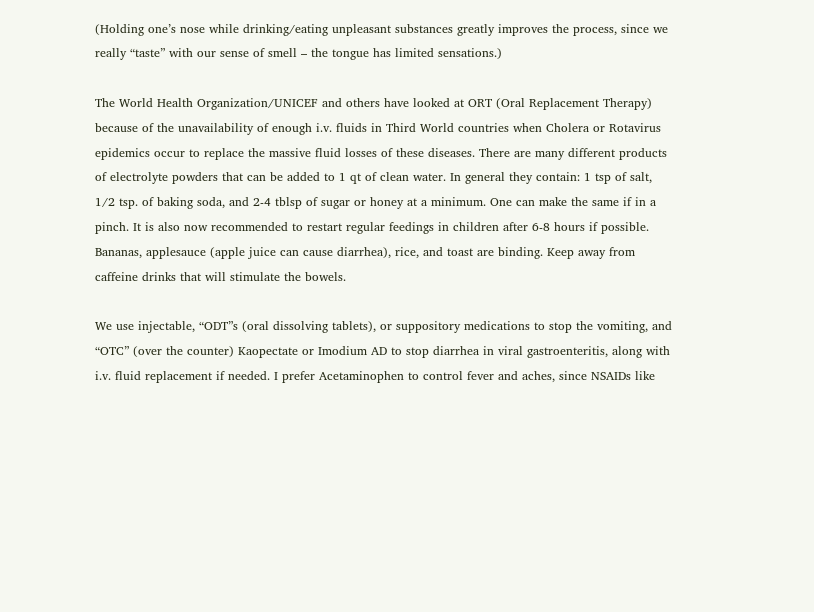(Holding one’s nose while drinking/eating unpleasant substances greatly improves the process, since we really “taste” with our sense of smell – the tongue has limited sensations.)

The World Health Organization/UNICEF and others have looked at ORT (Oral Replacement Therapy) because of the unavailability of enough i.v. fluids in Third World countries when Cholera or Rotavirus epidemics occur to replace the massive fluid losses of these diseases. There are many different products of electrolyte powders that can be added to 1 qt of clean water. In general they contain: 1 tsp of salt, 1/2 tsp. of baking soda, and 2-4 tblsp of sugar or honey at a minimum. One can make the same if in a pinch. It is also now recommended to restart regular feedings in children after 6-8 hours if possible. Bananas, applesauce (apple juice can cause diarrhea), rice, and toast are binding. Keep away from caffeine drinks that will stimulate the bowels.

We use injectable, “ODT”s (oral dissolving tablets), or suppository medications to stop the vomiting, and “OTC” (over the counter) Kaopectate or Imodium AD to stop diarrhea in viral gastroenteritis, along with i.v. fluid replacement if needed. I prefer Acetaminophen to control fever and aches, since NSAIDs like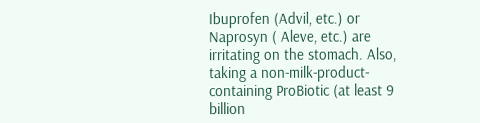Ibuprofen (Advil, etc.) or Naprosyn ( Aleve, etc.) are irritating on the stomach. Also, taking a non-milk-product-containing ProBiotic (at least 9 billion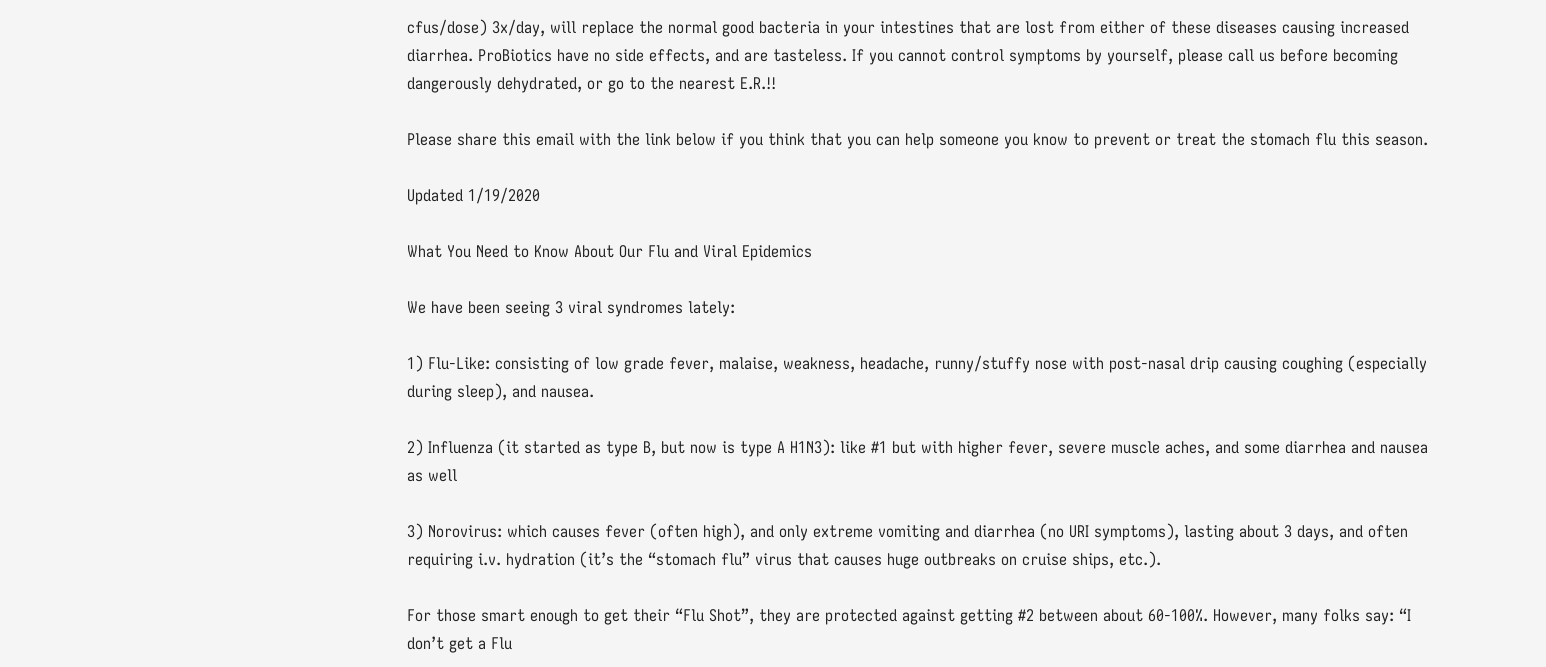cfus/dose) 3x/day, will replace the normal good bacteria in your intestines that are lost from either of these diseases causing increased diarrhea. ProBiotics have no side effects, and are tasteless. If you cannot control symptoms by yourself, please call us before becoming dangerously dehydrated, or go to the nearest E.R.!!

Please share this email with the link below if you think that you can help someone you know to prevent or treat the stomach flu this season.

Updated 1/19/2020

What You Need to Know About Our Flu and Viral Epidemics

We have been seeing 3 viral syndromes lately:

1) Flu-Like: consisting of low grade fever, malaise, weakness, headache, runny/stuffy nose with post-nasal drip causing coughing (especially during sleep), and nausea.

2) Influenza (it started as type B, but now is type A H1N3): like #1 but with higher fever, severe muscle aches, and some diarrhea and nausea as well

3) Norovirus: which causes fever (often high), and only extreme vomiting and diarrhea (no URI symptoms), lasting about 3 days, and often requiring i.v. hydration (it’s the “stomach flu” virus that causes huge outbreaks on cruise ships, etc.).

For those smart enough to get their “Flu Shot”, they are protected against getting #2 between about 60-100%. However, many folks say: “I don’t get a Flu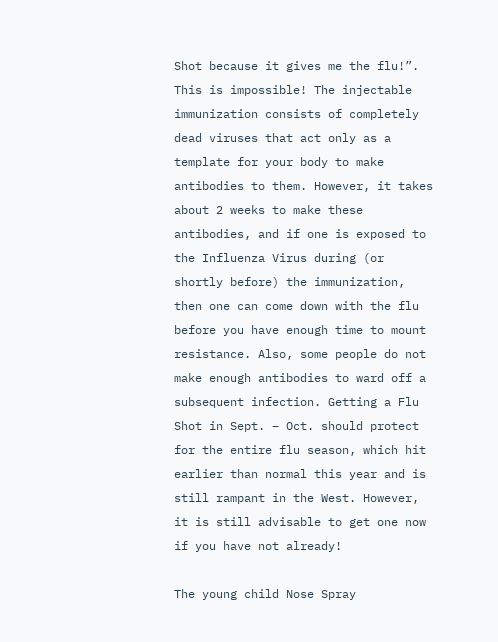Shot because it gives me the flu!”. This is impossible! The injectable immunization consists of completely dead viruses that act only as a template for your body to make antibodies to them. However, it takes about 2 weeks to make these antibodies, and if one is exposed to the Influenza Virus during (or shortly before) the immunization, then one can come down with the flu before you have enough time to mount resistance. Also, some people do not make enough antibodies to ward off a subsequent infection. Getting a Flu Shot in Sept. – Oct. should protect for the entire flu season, which hit earlier than normal this year and is still rampant in the West. However, it is still advisable to get one now if you have not already!

The young child Nose Spray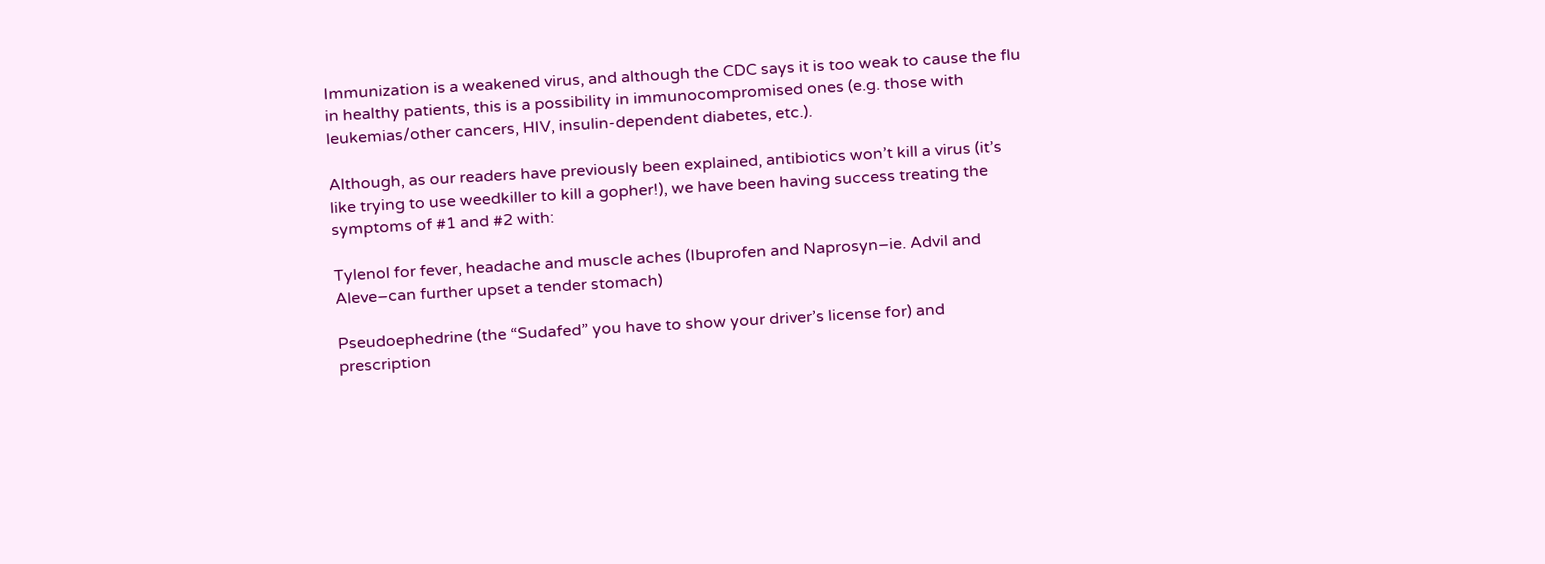Immunization is a weakened virus, and although the CDC says it is too weak to cause the flu in healthy patients, this is a possibility in immunocompromised ones (e.g. those with leukemias/other cancers, HIV, insulin-dependent diabetes, etc.).

Although, as our readers have previously been explained, antibiotics won’t kill a virus (it’s like trying to use weedkiller to kill a gopher!), we have been having success treating the symptoms of #1 and #2 with:

Tylenol for fever, headache and muscle aches (Ibuprofen and Naprosyn–ie. Advil and Aleve–can further upset a tender stomach)

Pseudoephedrine (the “Sudafed” you have to show your driver’s license for) and prescription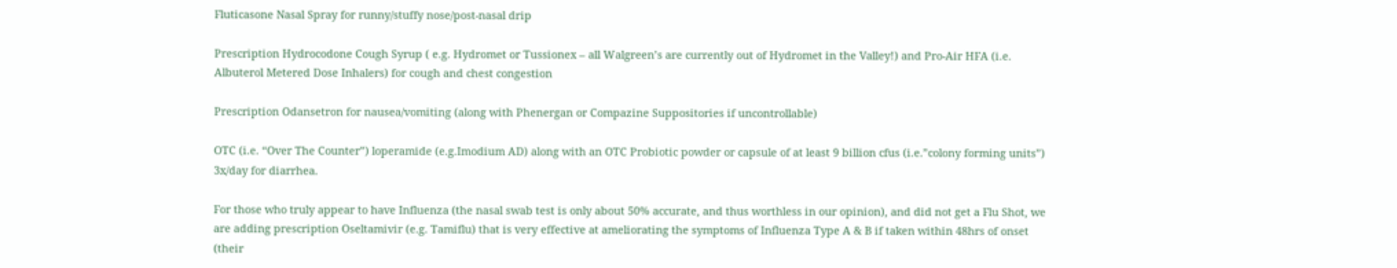Fluticasone Nasal Spray for runny/stuffy nose/post-nasal drip

Prescription Hydrocodone Cough Syrup ( e.g. Hydromet or Tussionex – all Walgreen’s are currently out of Hydromet in the Valley!) and Pro-Air HFA (i.e. Albuterol Metered Dose Inhalers) for cough and chest congestion

Prescription Odansetron for nausea/vomiting (along with Phenergan or Compazine Suppositories if uncontrollable)

OTC (i.e. “Over The Counter”) loperamide (e.g.Imodium AD) along with an OTC Probiotic powder or capsule of at least 9 billion cfus (i.e.”colony forming units”) 3x/day for diarrhea.

For those who truly appear to have Influenza (the nasal swab test is only about 50% accurate, and thus worthless in our opinion), and did not get a Flu Shot, we are adding prescription Oseltamivir (e.g. Tamiflu) that is very effective at ameliorating the symptoms of Influenza Type A & B if taken within 48hrs of onset (their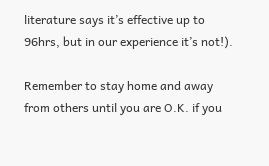literature says it’s effective up to 96hrs, but in our experience it’s not!).

Remember to stay home and away from others until you are O.K. if you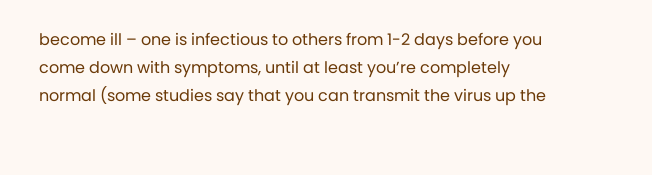become ill – one is infectious to others from 1-2 days before you come down with symptoms, until at least you’re completely normal (some studies say that you can transmit the virus up the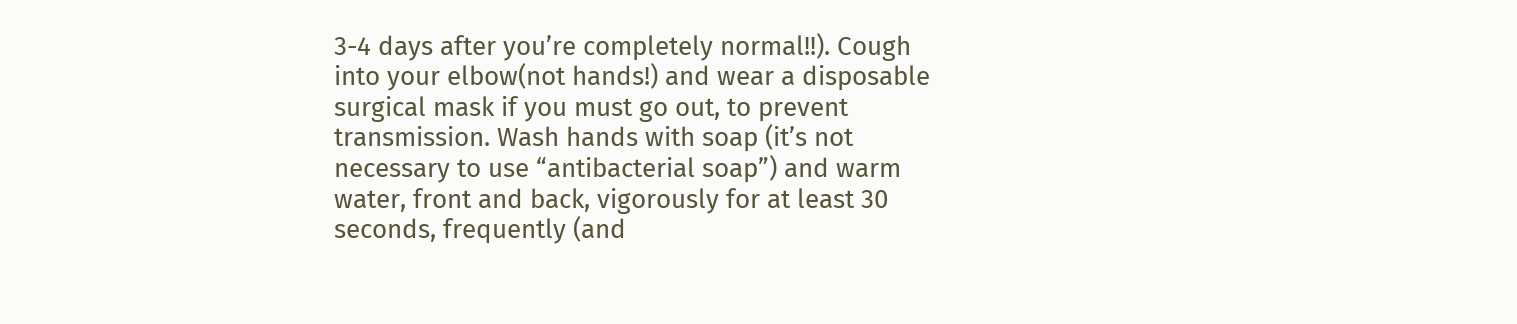3-4 days after you’re completely normal!!). Cough into your elbow(not hands!) and wear a disposable surgical mask if you must go out, to prevent transmission. Wash hands with soap (it’s not necessary to use “antibacterial soap”) and warm water, front and back, vigorously for at least 30 seconds, frequently (and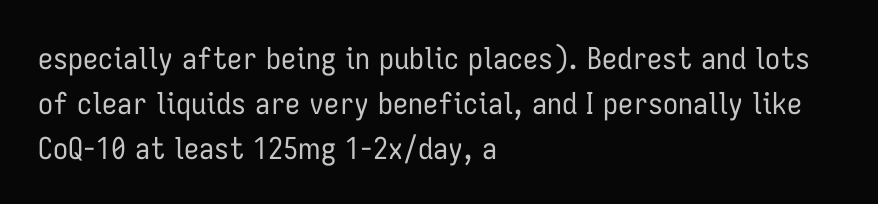especially after being in public places). Bedrest and lots of clear liquids are very beneficial, and I personally like CoQ-10 at least 125mg 1-2x/day, a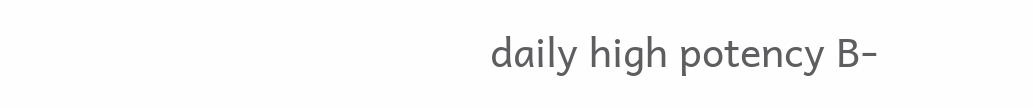daily high potency B-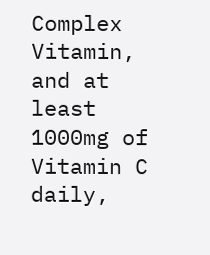Complex Vitamin, and at least 1000mg of Vitamin C daily,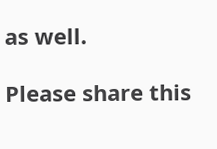as well.

Please share this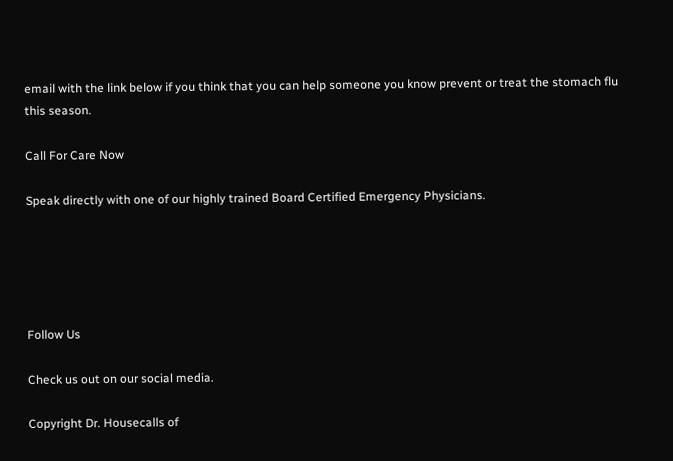email with the link below if you think that you can help someone you know prevent or treat the stomach flu this season.

Call For Care Now

Speak directly with one of our highly trained Board Certified Emergency Physicians.





Follow Us

Check us out on our social media.

Copyright Dr. Housecalls of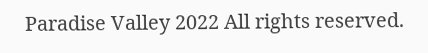Paradise Valley 2022 All rights reserved.